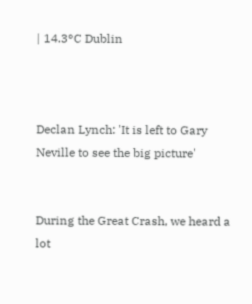| 14.3°C Dublin



Declan Lynch: 'It is left to Gary Neville to see the big picture'


During the Great Crash, we heard a lot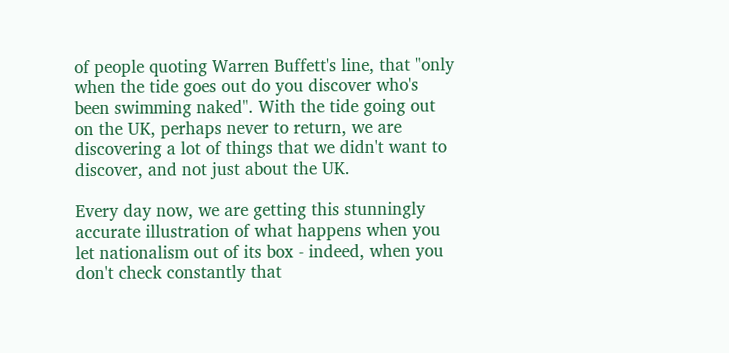of people quoting Warren Buffett's line, that "only when the tide goes out do you discover who's been swimming naked". With the tide going out on the UK, perhaps never to return, we are discovering a lot of things that we didn't want to discover, and not just about the UK.

Every day now, we are getting this stunningly accurate illustration of what happens when you let nationalism out of its box - indeed, when you don't check constantly that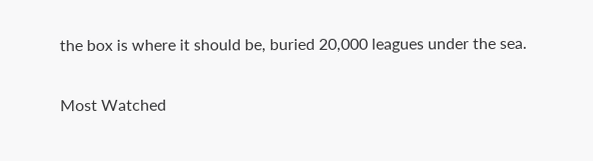the box is where it should be, buried 20,000 leagues under the sea.

Most Watched